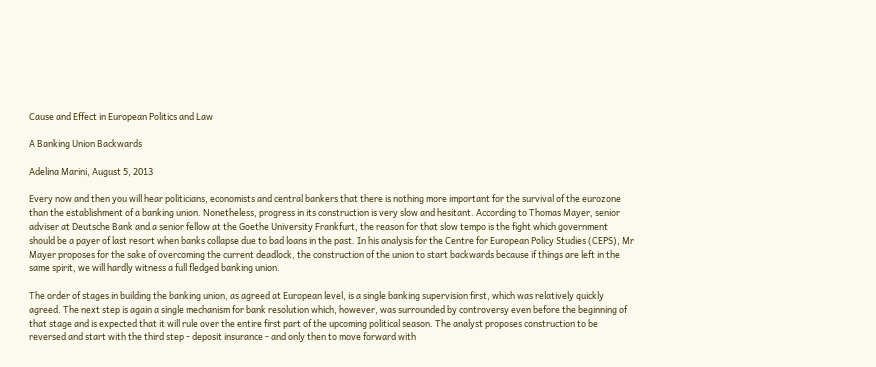Cause and Effect in European Politics and Law

A Banking Union Backwards

Adelina Marini, August 5, 2013

Every now and then you will hear politicians, economists and central bankers that there is nothing more important for the survival of the eurozone than the establishment of a banking union. Nonetheless, progress in its construction is very slow and hesitant. According to Thomas Mayer, senior adviser at Deutsche Bank and a senior fellow at the Goethe University Frankfurt, the reason for that slow tempo is the fight which government should be a payer of last resort when banks collapse due to bad loans in the past. In his analysis for the Centre for European Policy Studies (CEPS), Mr Mayer proposes for the sake of overcoming the current deadlock, the construction of the union to start backwards because if things are left in the same spirit, we will hardly witness a full fledged banking union.

The order of stages in building the banking union, as agreed at European level, is a single banking supervision first, which was relatively quickly agreed. The next step is again a single mechanism for bank resolution which, however, was surrounded by controversy even before the beginning of that stage and is expected that it will rule over the entire first part of the upcoming political season. The analyst proposes construction to be reversed and start with the third step - deposit insurance - and only then to move forward with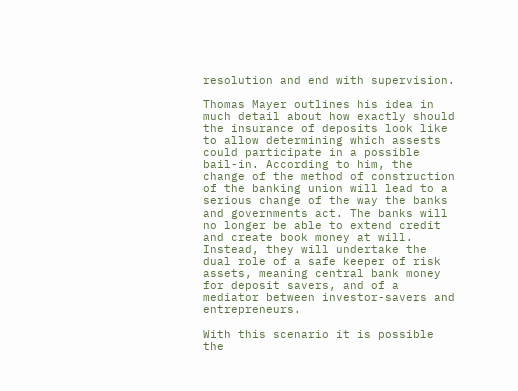resolution and end with supervision.

Thomas Mayer outlines his idea in much detail about how exactly should the insurance of deposits look like to allow determining which assests could participate in a possible bail-in. According to him, the change of the method of construction of the banking union will lead to a serious change of the way the banks and governments act. The banks will no longer be able to extend credit and create book money at will. Instead, they will undertake the dual role of a safe keeper of risk assets, meaning central bank money for deposit savers, and of a mediator between investor-savers and entrepreneurs.

With this scenario it is possible the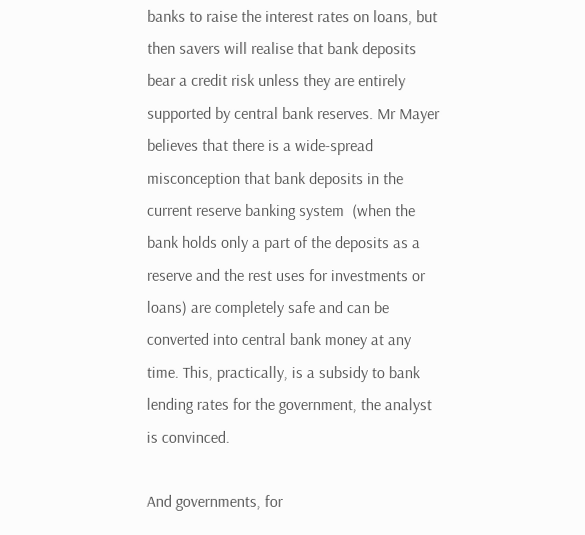banks to raise the interest rates on loans, but then savers will realise that bank deposits bear a credit risk unless they are entirely supported by central bank reserves. Mr Mayer believes that there is a wide-spread misconception that bank deposits in the current reserve banking system  (when the bank holds only a part of the deposits as a reserve and the rest uses for investments or loans) are completely safe and can be converted into central bank money at any time. This, practically, is a subsidy to bank lending rates for the government, the analyst is convinced.

And governments, for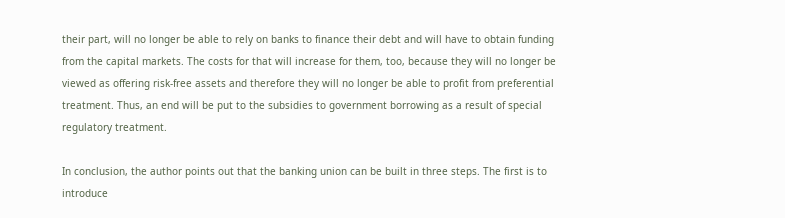their part, will no longer be able to rely on banks to finance their debt and will have to obtain funding from the capital markets. The costs for that will increase for them, too, because they will no longer be viewed as offering risk-free assets and therefore they will no longer be able to profit from preferential treatment. Thus, an end will be put to the subsidies to government borrowing as a result of special regulatory treatment.

In conclusion, the author points out that the banking union can be built in three steps. The first is to introduce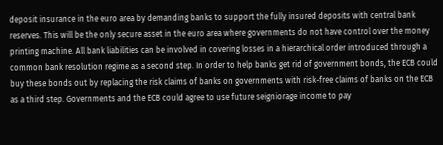deposit insurance in the euro area by demanding banks to support the fully insured deposits with central bank reserves. This will be the only secure asset in the euro area where governments do not have control over the money printing machine. All bank liabilities can be involved in covering losses in a hierarchical order introduced through a common bank resolution regime as a second step. In order to help banks get rid of government bonds, the ECB could buy these bonds out by replacing the risk claims of banks on governments with risk-free claims of banks on the ECB as a third step. Governments and the ECB could agree to use future seigniorage income to pay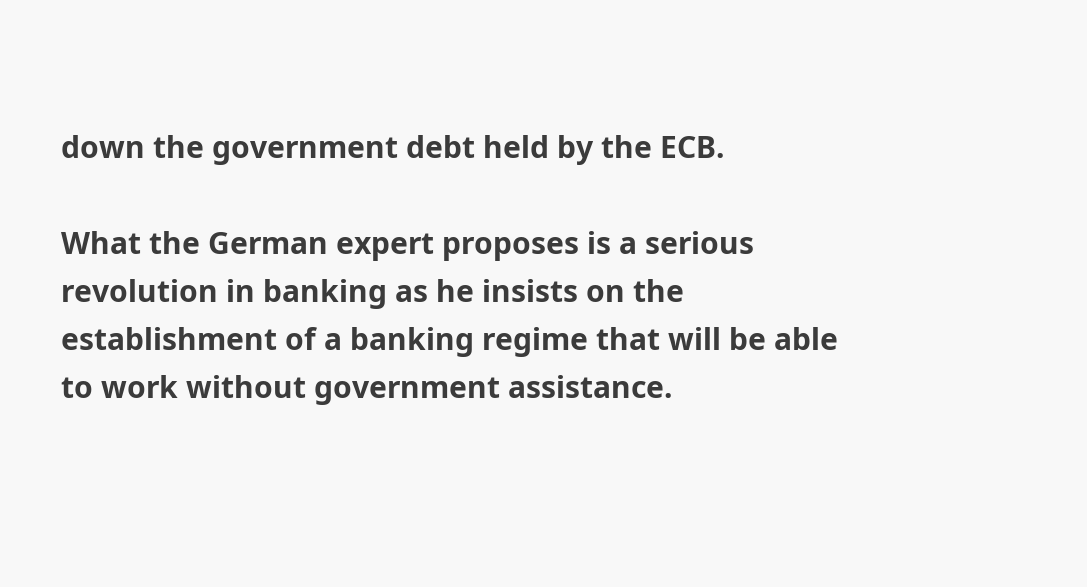down the government debt held by the ECB.

What the German expert proposes is a serious revolution in banking as he insists on the establishment of a banking regime that will be able to work without government assistance.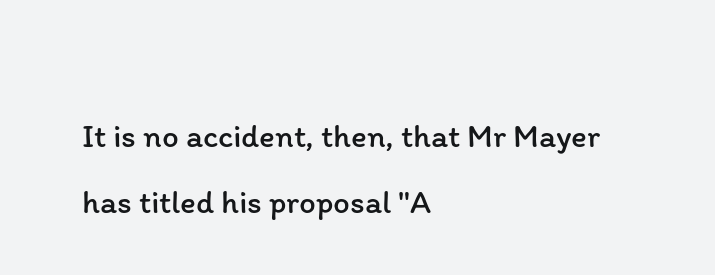It is no accident, then, that Mr Mayer has titled his proposal "A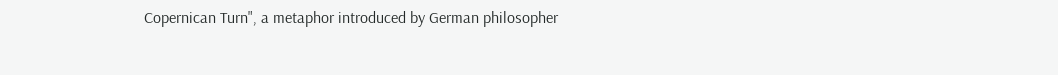Copernican Turn", a metaphor introduced by German philosopher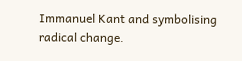Immanuel Kant and symbolising radical change.